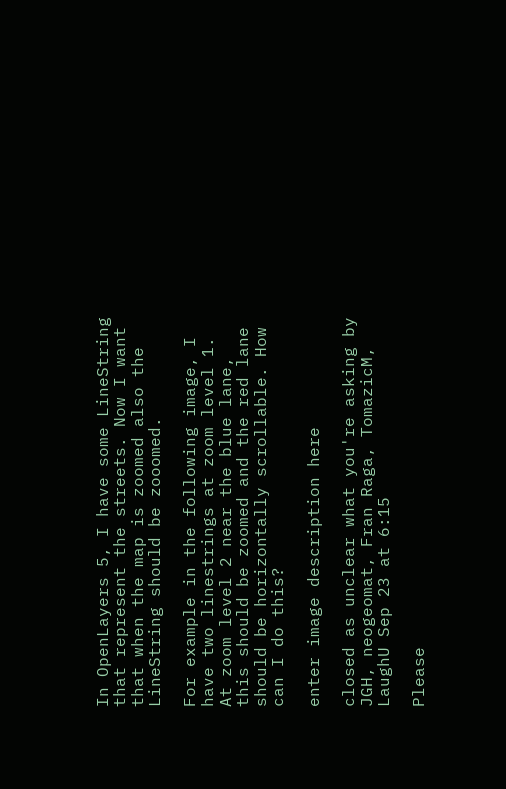In OpenLayers 5, I have some LineString that represent the streets. Now I want that when the map is zoomed also the LineString should be zooomed.

For example in the following image, I have two linestrings at zoom level 1. At zoom level 2 near the blue lane, this should be zoomed and the red lane should be horizontally scrollable. How can I do this?

enter image description here

closed as unclear what you're asking by JGH, neogeomat, Fran Raga, TomazicM, LaughU Sep 23 at 6:15

Please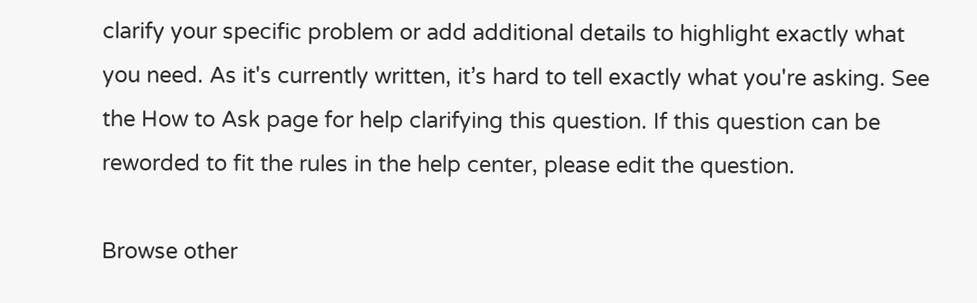clarify your specific problem or add additional details to highlight exactly what you need. As it's currently written, it’s hard to tell exactly what you're asking. See the How to Ask page for help clarifying this question. If this question can be reworded to fit the rules in the help center, please edit the question.

Browse other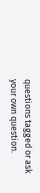questions tagged or ask your own question.